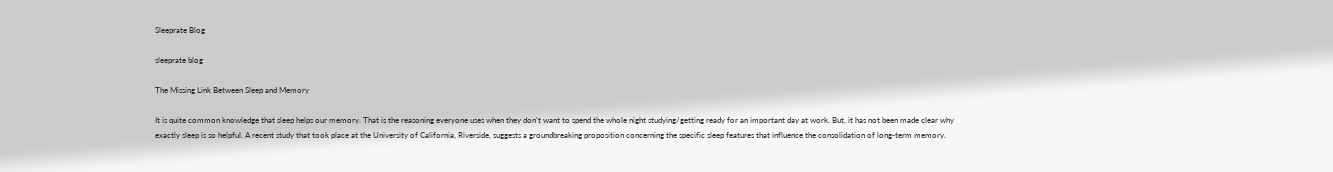Sleeprate Blog

sleeprate blog

The Missing Link Between Sleep and Memory

It is quite common knowledge that sleep helps our memory. That is the reasoning everyone uses when they don’t want to spend the whole night studying/getting ready for an important day at work. But, it has not been made clear why exactly sleep is so helpful. A recent study that took place at the University of California, Riverside, suggests a groundbreaking proposition concerning the specific sleep features that influence the consolidation of long-term memory.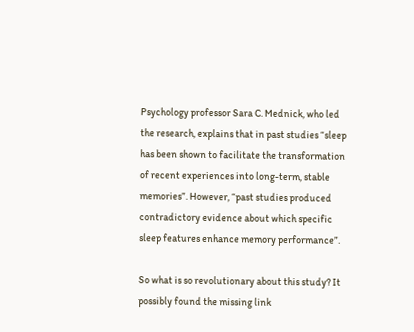Psychology professor Sara C. Mednick, who led the research, explains that in past studies “sleep has been shown to facilitate the transformation of recent experiences into long-term, stable memories”. However, “past studies produced contradictory evidence about which specific sleep features enhance memory performance”.

So what is so revolutionary about this study? It possibly found the missing link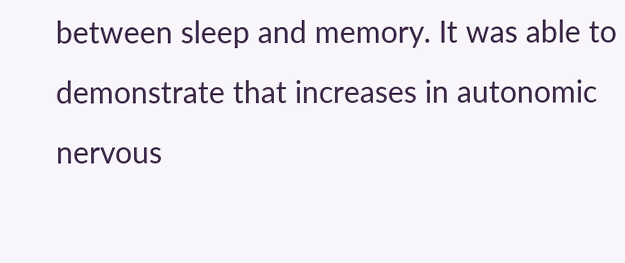between sleep and memory. It was able to demonstrate that increases in autonomic nervous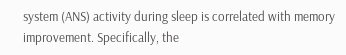system (ANS) activity during sleep is correlated with memory improvement. Specifically, the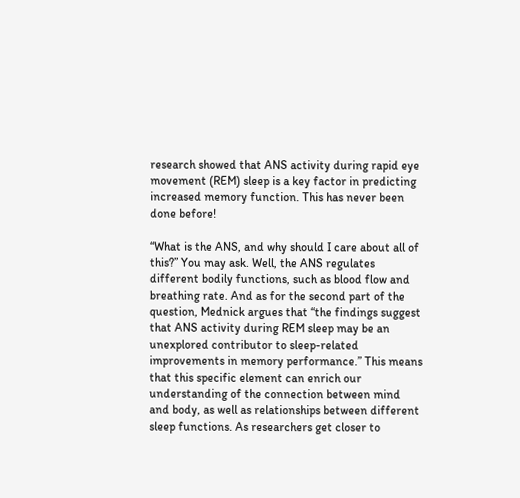research showed that ANS activity during rapid eye movement (REM) sleep is a key factor in predicting increased memory function. This has never been done before!

“What is the ANS, and why should I care about all of this?” You may ask. Well, the ANS regulates different bodily functions, such as blood flow and breathing rate. And as for the second part of the question, Mednick argues that “the findings suggest that ANS activity during REM sleep may be an unexplored contributor to sleep-related improvements in memory performance.” This means that this specific element can enrich our understanding of the connection between mind and body, as well as relationships between different sleep functions. As researchers get closer to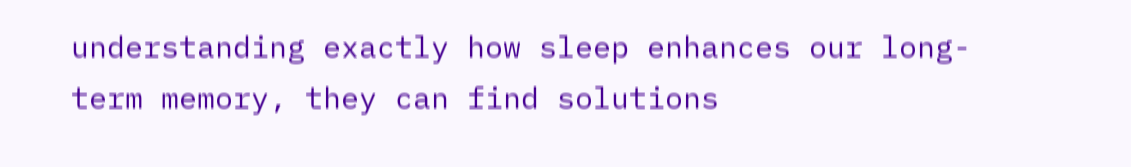understanding exactly how sleep enhances our long-term memory, they can find solutions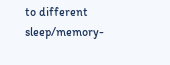to different sleep/memory-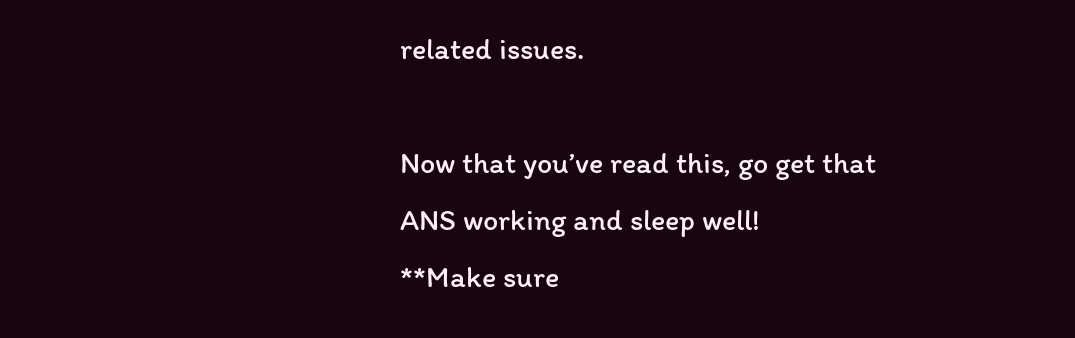related issues.

Now that you’ve read this, go get that ANS working and sleep well!
**Make sure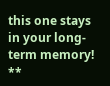this one stays in your long-term memory! **